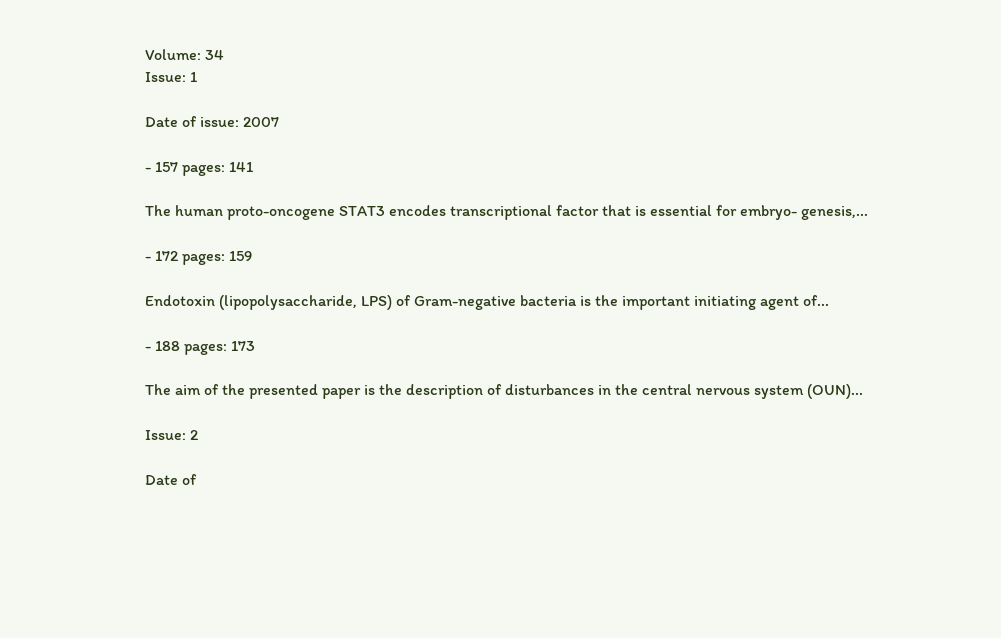Volume: 34
Issue: 1

Date of issue: 2007

- 157 pages: 141

The human proto-oncogene STAT3 encodes transcriptional factor that is essential for embryo- genesis,...

- 172 pages: 159

Endotoxin (lipopolysaccharide, LPS) of Gram-negative bacteria is the important initiating agent of...

- 188 pages: 173

The aim of the presented paper is the description of disturbances in the central nervous system (OUN)...

Issue: 2

Date of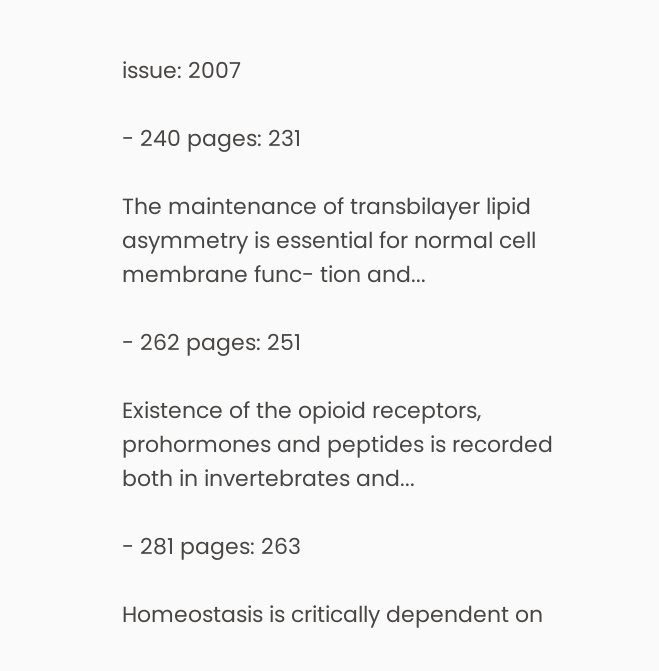issue: 2007

- 240 pages: 231

The maintenance of transbilayer lipid asymmetry is essential for normal cell membrane func- tion and...

- 262 pages: 251

Existence of the opioid receptors, prohormones and peptides is recorded both in invertebrates and...

- 281 pages: 263

Homeostasis is critically dependent on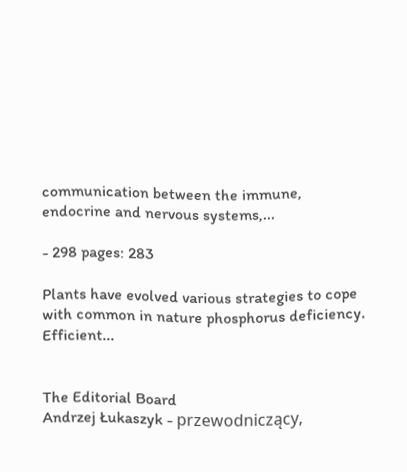communication between the immune, endocrine and nervous systems,...

- 298 pages: 283

Plants have evolved various strategies to cope with common in nature phosphorus deficiency. Efficient...


The Editorial Board
Andrzej Łukaszyk - przewodniczący,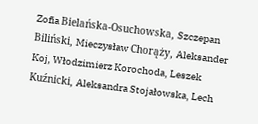Zofia Bielańska-Osuchowska, Szczepan Biliński, Mieczysław Chorąży, Aleksander Koj, Włodzimierz Korochoda, Leszek Kuźnicki, Aleksandra Stojałowska, Lech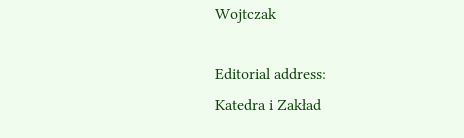Wojtczak

Editorial address:
Katedra i Zakład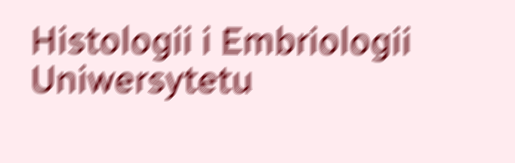Histologii i Embriologii Uniwersytetu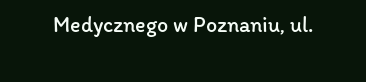Medycznego w Poznaniu, ul.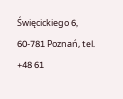Święcickiego 6, 60-781 Poznań, tel. +48 61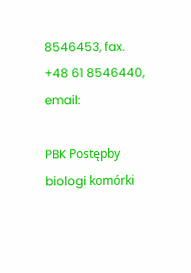8546453, fax. +48 61 8546440, email:

PBK Postępby biologi komórki